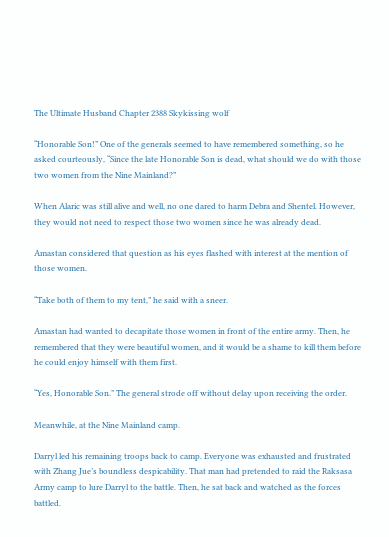The Ultimate Husband Chapter 2388 Skykissing wolf

“Honorable Son!” One of the generals seemed to have remembered something, so he asked courteously, “Since the late Honorable Son is dead, what should we do with those two women from the Nine Mainland?”

When Alaric was still alive and well, no one dared to harm Debra and Shentel. However, they would not need to respect those two women since he was already dead.

Amastan considered that question as his eyes flashed with interest at the mention of those women.

“Take both of them to my tent,” he said with a sneer.

Amastan had wanted to decapitate those women in front of the entire army. Then, he remembered that they were beautiful women, and it would be a shame to kill them before he could enjoy himself with them first.

“Yes, Honorable Son.” The general strode off without delay upon receiving the order.

Meanwhile, at the Nine Mainland camp.

Darryl led his remaining troops back to camp. Everyone was exhausted and frustrated with Zhang Jue’s boundless despicability. That man had pretended to raid the Raksasa Army camp to lure Darryl to the battle. Then, he sat back and watched as the forces battled.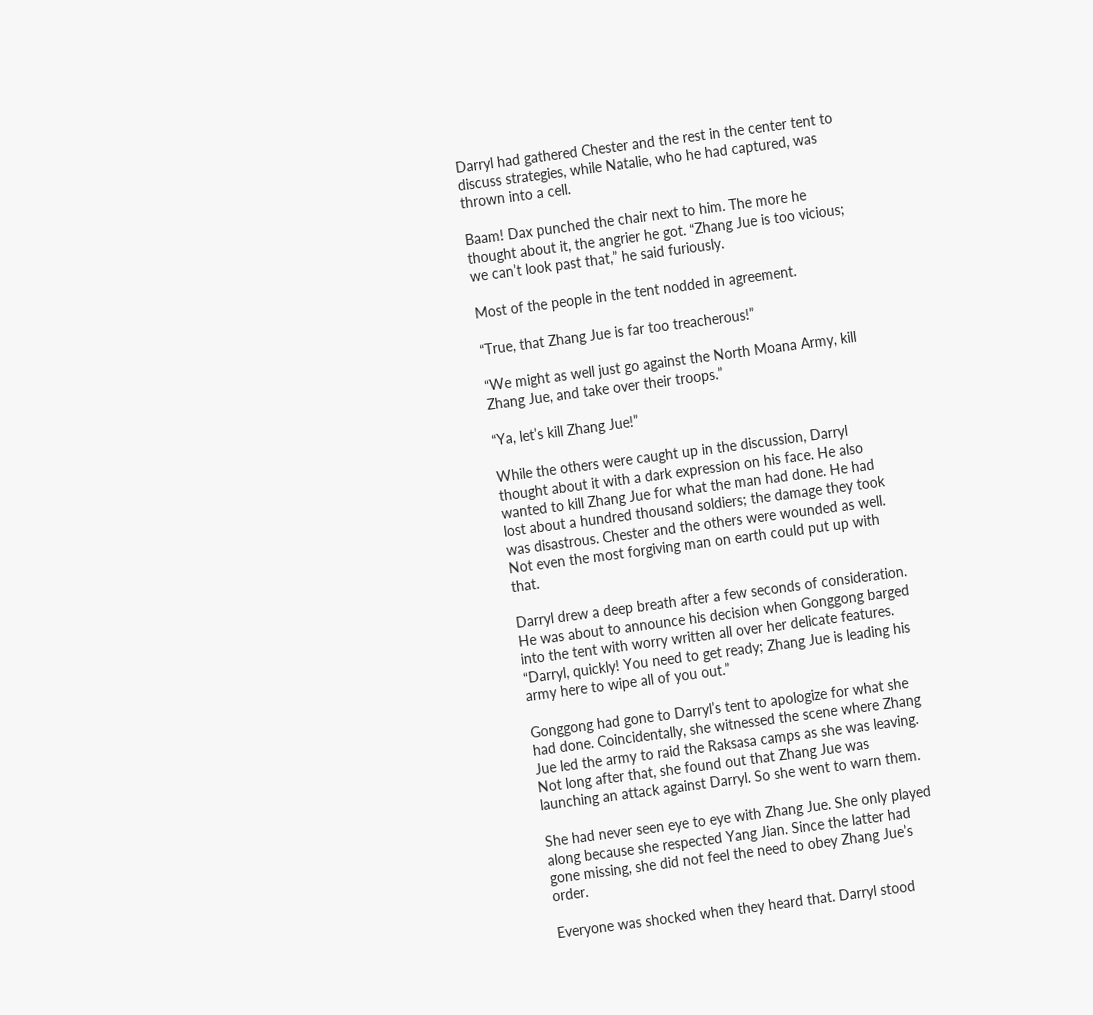Darryl had gathered Chester and the rest in the center tent to discuss strategies, while Natalie, who he had captured, was thrown into a cell.

Baam! Dax punched the chair next to him. The more he thought about it, the angrier he got. “Zhang Jue is too vicious; we can’t look past that,” he said furiously.

Most of the people in the tent nodded in agreement.

“True, that Zhang Jue is far too treacherous!”

“We might as well just go against the North Moana Army, kill Zhang Jue, and take over their troops.”

“Ya, let’s kill Zhang Jue!”

While the others were caught up in the discussion, Darryl thought about it with a dark expression on his face. He also wanted to kill Zhang Jue for what the man had done. He had lost about a hundred thousand soldiers; the damage they took was disastrous. Chester and the others were wounded as well. Not even the most forgiving man on earth could put up with that.

Darryl drew a deep breath after a few seconds of consideration. He was about to announce his decision when Gonggong barged into the tent with worry written all over her delicate features. “Darryl, quickly! You need to get ready; Zhang Jue is leading his army here to wipe all of you out.”

Gonggong had gone to Darryl’s tent to apologize for what she had done. Coincidentally, she witnessed the scene where Zhang Jue led the army to raid the Raksasa camps as she was leaving. Not long after that, she found out that Zhang Jue was launching an attack against Darryl. So she went to warn them.

She had never seen eye to eye with Zhang Jue. She only played along because she respected Yang Jian. Since the latter had gone missing, she did not feel the need to obey Zhang Jue’s order.

Everyone was shocked when they heard that. Darryl stood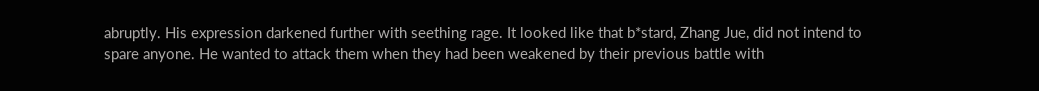abruptly. His expression darkened further with seething rage. It looked like that b*stard, Zhang Jue, did not intend to spare anyone. He wanted to attack them when they had been weakened by their previous battle with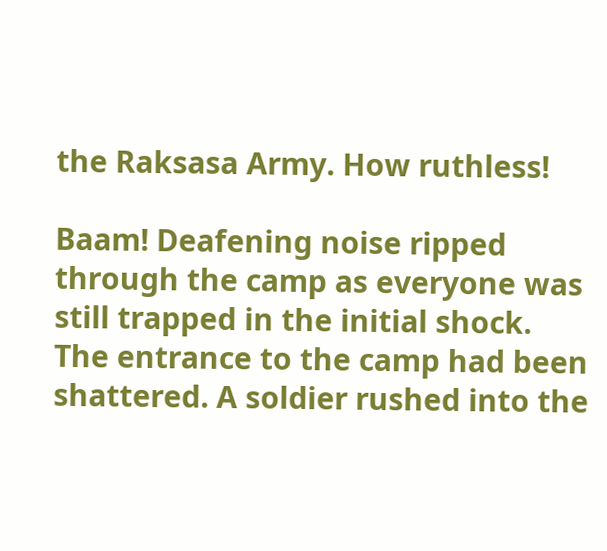the Raksasa Army. How ruthless!

Baam! Deafening noise ripped through the camp as everyone was still trapped in the initial shock. The entrance to the camp had been shattered. A soldier rushed into the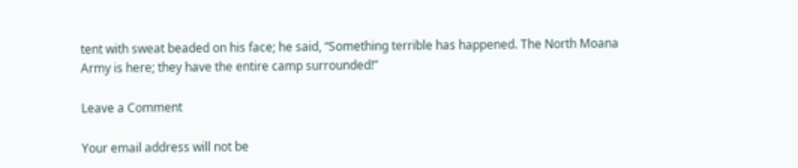tent with sweat beaded on his face; he said, “Something terrible has happened. The North Moana Army is here; they have the entire camp surrounded!”

Leave a Comment

Your email address will not be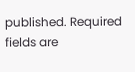published. Required fields are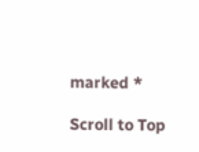marked *

Scroll to Top